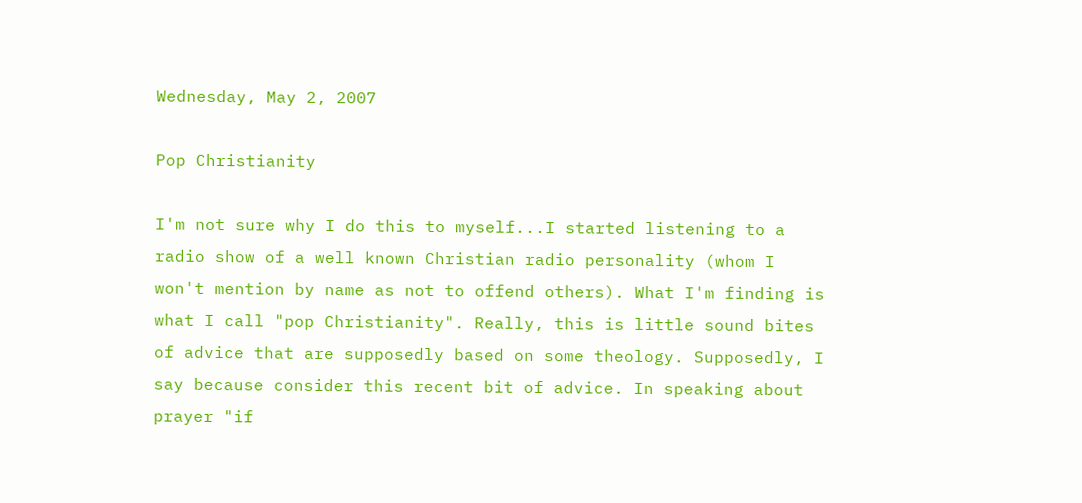Wednesday, May 2, 2007

Pop Christianity

I'm not sure why I do this to myself...I started listening to a radio show of a well known Christian radio personality (whom I won't mention by name as not to offend others). What I'm finding is what I call "pop Christianity". Really, this is little sound bites of advice that are supposedly based on some theology. Supposedly, I say because consider this recent bit of advice. In speaking about prayer "if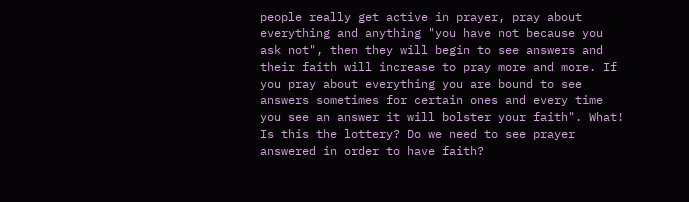people really get active in prayer, pray about everything and anything "you have not because you ask not", then they will begin to see answers and their faith will increase to pray more and more. If you pray about everything you are bound to see answers sometimes for certain ones and every time you see an answer it will bolster your faith". What! Is this the lottery? Do we need to see prayer answered in order to have faith?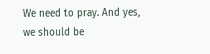We need to pray. And yes, we should be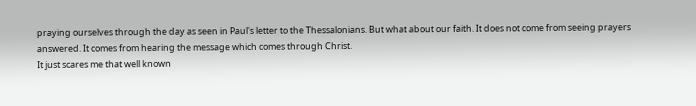praying ourselves through the day as seen in Paul's letter to the Thessalonians. But what about our faith. It does not come from seeing prayers answered. It comes from hearing the message which comes through Christ.
It just scares me that well known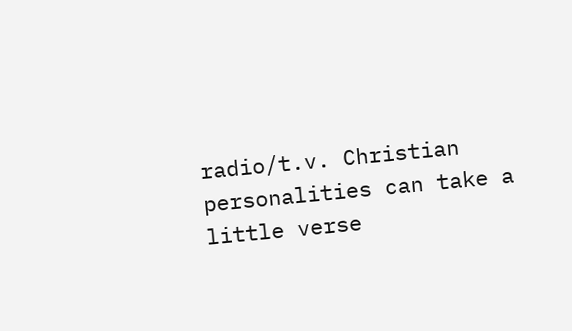radio/t.v. Christian personalities can take a little verse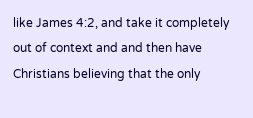like James 4:2, and take it completely out of context and and then have Christians believing that the only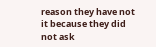reason they have not it because they did not ask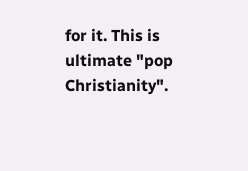for it. This is ultimate "pop Christianity".